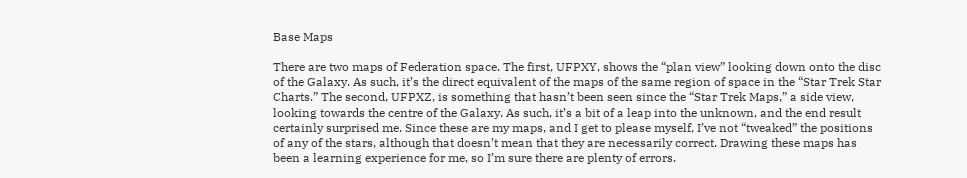Base Maps

There are two maps of Federation space. The first, UFPXY, shows the “plan view” looking down onto the disc of the Galaxy. As such, it’s the direct equivalent of the maps of the same region of space in the “Star Trek Star Charts.” The second, UFPXZ, is something that hasn’t been seen since the “Star Trek Maps,” a side view, looking towards the centre of the Galaxy. As such, it’s a bit of a leap into the unknown, and the end result certainly surprised me. Since these are my maps, and I get to please myself, I’ve not “tweaked” the positions of any of the stars, although that doesn’t mean that they are necessarily correct. Drawing these maps has been a learning experience for me, so I’m sure there are plenty of errors.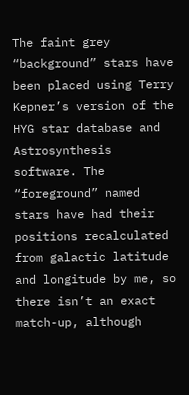The faint grey “background” stars have been placed using Terry Kepner’s version of the HYG star database and Astrosynthesis software. The “foreground” named stars have had their positions recalculated from galactic latitude and longitude by me, so there isn’t an exact match-up, although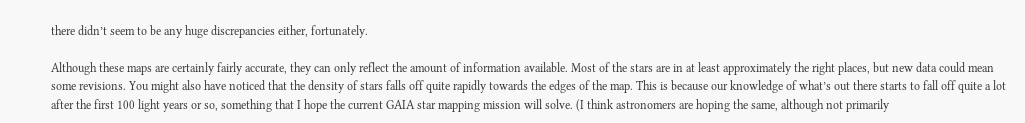there didn’t seem to be any huge discrepancies either, fortunately.

Although these maps are certainly fairly accurate, they can only reflect the amount of information available. Most of the stars are in at least approximately the right places, but new data could mean some revisions. You might also have noticed that the density of stars falls off quite rapidly towards the edges of the map. This is because our knowledge of what’s out there starts to fall off quite a lot after the first 100 light years or so, something that I hope the current GAIA star mapping mission will solve. (I think astronomers are hoping the same, although not primarily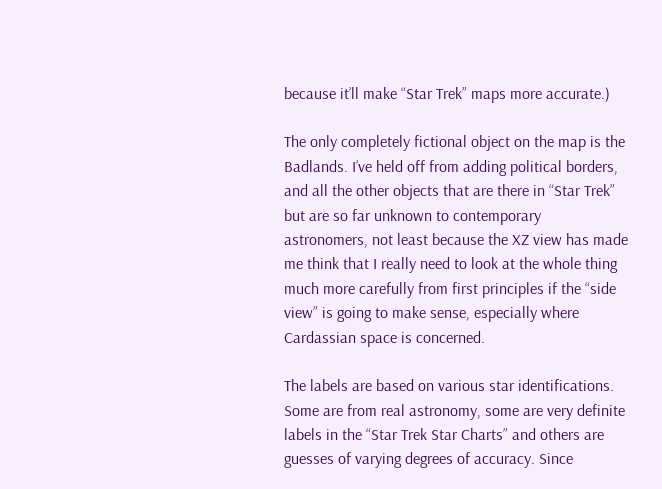because it’ll make “Star Trek” maps more accurate.)

The only completely fictional object on the map is the Badlands. I’ve held off from adding political borders, and all the other objects that are there in “Star Trek” but are so far unknown to contemporary astronomers, not least because the XZ view has made me think that I really need to look at the whole thing much more carefully from first principles if the “side view” is going to make sense, especially where Cardassian space is concerned.

The labels are based on various star identifications. Some are from real astronomy, some are very definite labels in the “Star Trek Star Charts” and others are guesses of varying degrees of accuracy. Since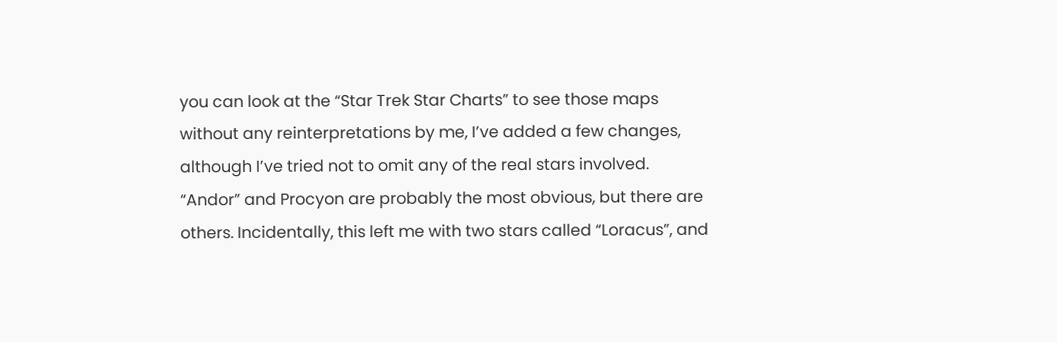you can look at the “Star Trek Star Charts” to see those maps without any reinterpretations by me, I’ve added a few changes, although I’ve tried not to omit any of the real stars involved. “Andor” and Procyon are probably the most obvious, but there are others. Incidentally, this left me with two stars called “Loracus”, and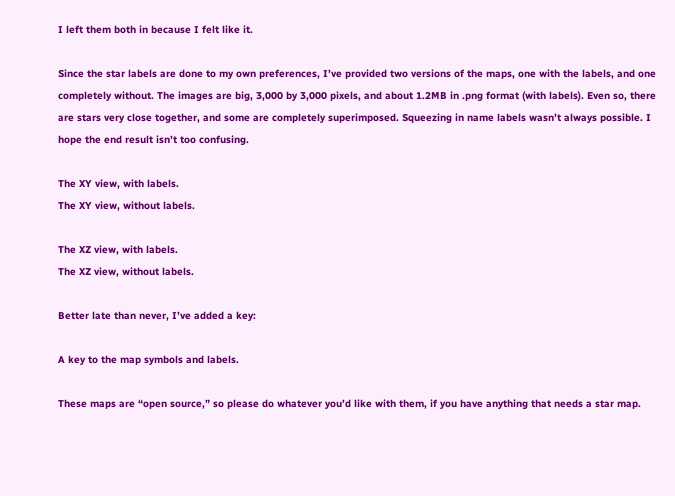I left them both in because I felt like it.

Since the star labels are done to my own preferences, I’ve provided two versions of the maps, one with the labels, and one completely without. The images are big, 3,000 by 3,000 pixels, and about 1.2MB in .png format (with labels). Even so, there are stars very close together, and some are completely superimposed. Squeezing in name labels wasn’t always possible. I hope the end result isn’t too confusing.

The XY view, with labels.
The XY view, without labels.

The XZ view, with labels.
The XZ view, without labels.

Better late than never, I’ve added a key:

A key to the map symbols and labels.

These maps are “open source,” so please do whatever you’d like with them, if you have anything that needs a star map.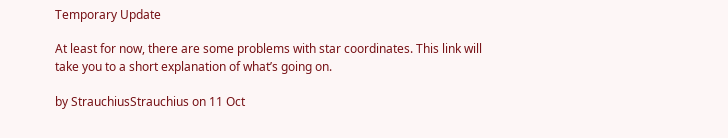Temporary Update

At least for now, there are some problems with star coordinates. This link will take you to a short explanation of what’s going on.

by StrauchiusStrauchius on 11 Oct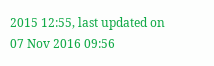2015 12:55, last updated on 07 Nov 2016 09:56